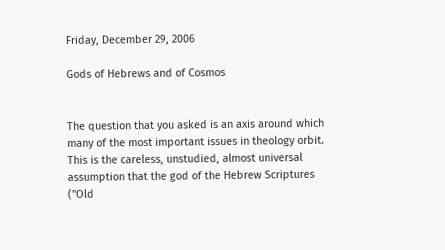Friday, December 29, 2006

Gods of Hebrews and of Cosmos


The question that you asked is an axis around which many of the most important issues in theology orbit. This is the careless, unstudied, almost universal assumption that the god of the Hebrew Scriptures ("Old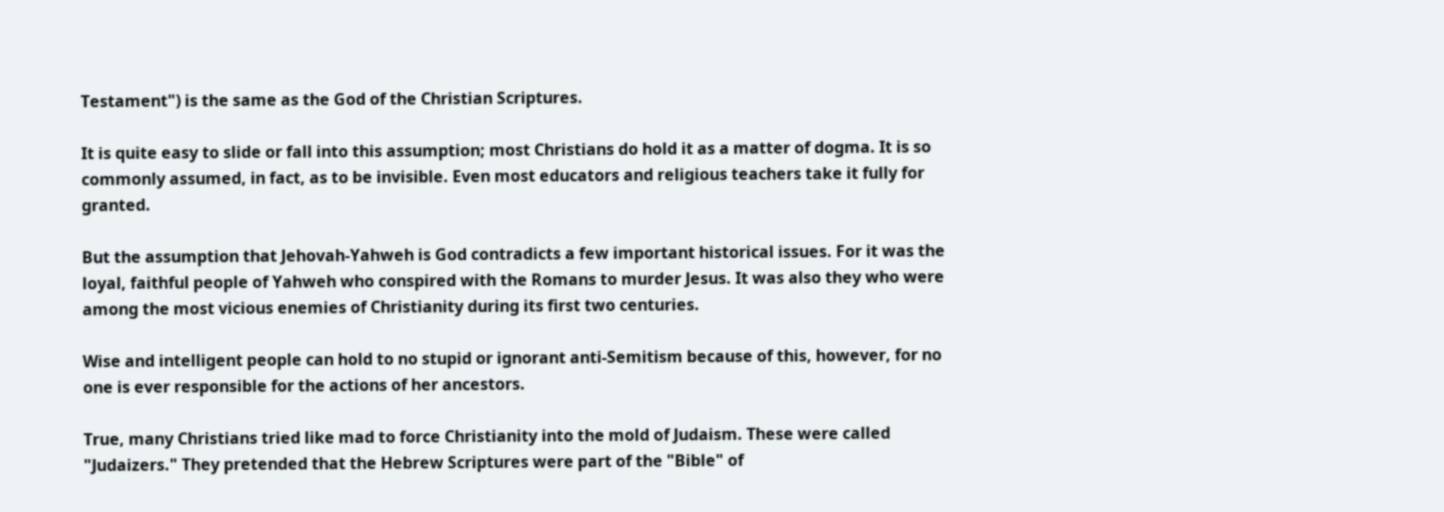Testament") is the same as the God of the Christian Scriptures.

It is quite easy to slide or fall into this assumption; most Christians do hold it as a matter of dogma. It is so commonly assumed, in fact, as to be invisible. Even most educators and religious teachers take it fully for granted.

But the assumption that Jehovah-Yahweh is God contradicts a few important historical issues. For it was the loyal, faithful people of Yahweh who conspired with the Romans to murder Jesus. It was also they who were among the most vicious enemies of Christianity during its first two centuries.

Wise and intelligent people can hold to no stupid or ignorant anti-Semitism because of this, however, for no one is ever responsible for the actions of her ancestors.

True, many Christians tried like mad to force Christianity into the mold of Judaism. These were called "Judaizers." They pretended that the Hebrew Scriptures were part of the "Bible" of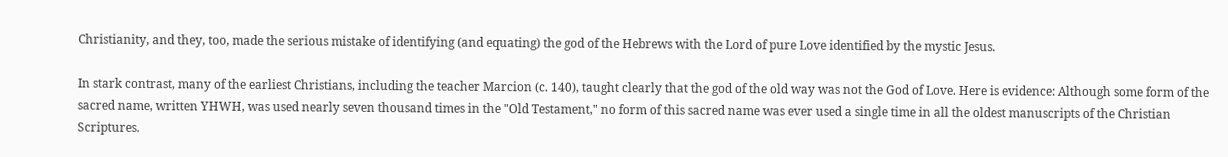Christianity, and they, too, made the serious mistake of identifying (and equating) the god of the Hebrews with the Lord of pure Love identified by the mystic Jesus.

In stark contrast, many of the earliest Christians, including the teacher Marcion (c. 140), taught clearly that the god of the old way was not the God of Love. Here is evidence: Although some form of the sacred name, written YHWH, was used nearly seven thousand times in the "Old Testament," no form of this sacred name was ever used a single time in all the oldest manuscripts of the Christian Scriptures.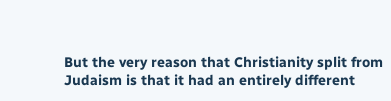But the very reason that Christianity split from Judaism is that it had an entirely different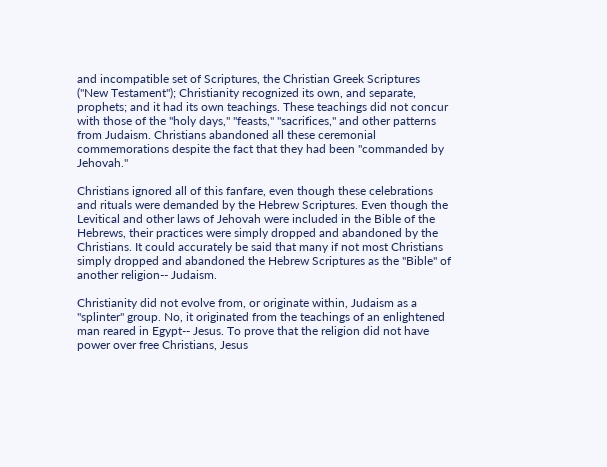and incompatible set of Scriptures, the Christian Greek Scriptures ("New Testament"); Christianity recognized its own, and separate, prophets; and it had its own teachings. These teachings did not concur with those of the "holy days," "feasts," "sacrifices," and other patterns from Judaism. Christians abandoned all these ceremonial commemorations despite the fact that they had been "commanded by Jehovah."

Christians ignored all of this fanfare, even though these celebrations and rituals were demanded by the Hebrew Scriptures. Even though the Levitical and other laws of Jehovah were included in the Bible of the Hebrews, their practices were simply dropped and abandoned by the Christians. It could accurately be said that many if not most Christians simply dropped and abandoned the Hebrew Scriptures as the "Bible" of another religion-- Judaism.

Christianity did not evolve from, or originate within, Judaism as a "splinter" group. No, it originated from the teachings of an enlightened man reared in Egypt-- Jesus. To prove that the religion did not have power over free Christians, Jesus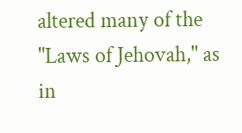altered many of the "Laws of Jehovah," as in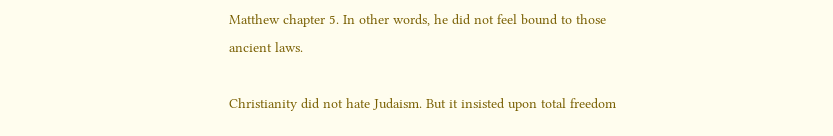Matthew chapter 5. In other words, he did not feel bound to those ancient laws.

Christianity did not hate Judaism. But it insisted upon total freedom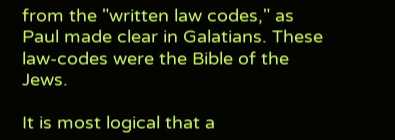from the "written law codes," as Paul made clear in Galatians. These law-codes were the Bible of the Jews.

It is most logical that a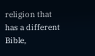religion that has a different Bible,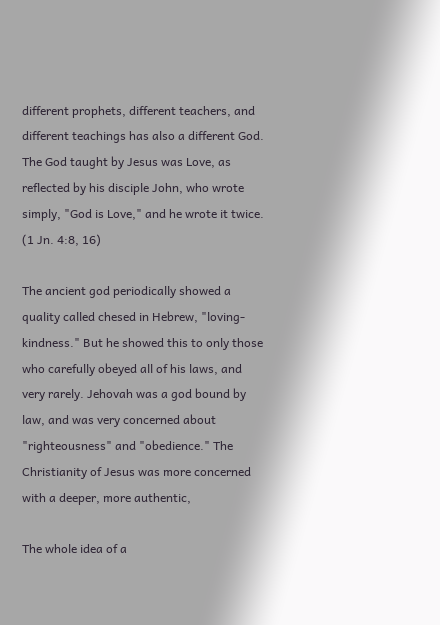different prophets, different teachers, and different teachings has also a different God. The God taught by Jesus was Love, as reflected by his disciple John, who wrote simply, "God is Love," and he wrote it twice. (1 Jn. 4:8, 16)

The ancient god periodically showed a quality called chesed in Hebrew, "loving-kindness." But he showed this to only those who carefully obeyed all of his laws, and very rarely. Jehovah was a god bound by law, and was very concerned about "righteousness" and "obedience." The Christianity of Jesus was more concerned with a deeper, more authentic,

The whole idea of a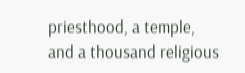priesthood, a temple, and a thousand religious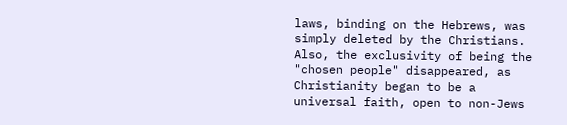laws, binding on the Hebrews, was simply deleted by the Christians. Also, the exclusivity of being the "chosen people" disappeared, as Christianity began to be a universal faith, open to non-Jews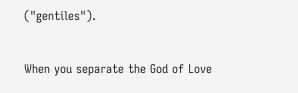("gentiles").

When you separate the God of Love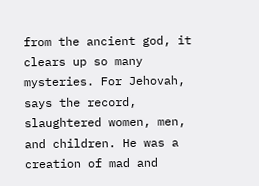from the ancient god, it clears up so many mysteries. For Jehovah, says the record, slaughtered women, men, and children. He was a creation of mad and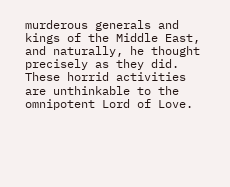murderous generals and kings of the Middle East, and naturally, he thought precisely as they did. These horrid activities are unthinkable to the omnipotent Lord of Love.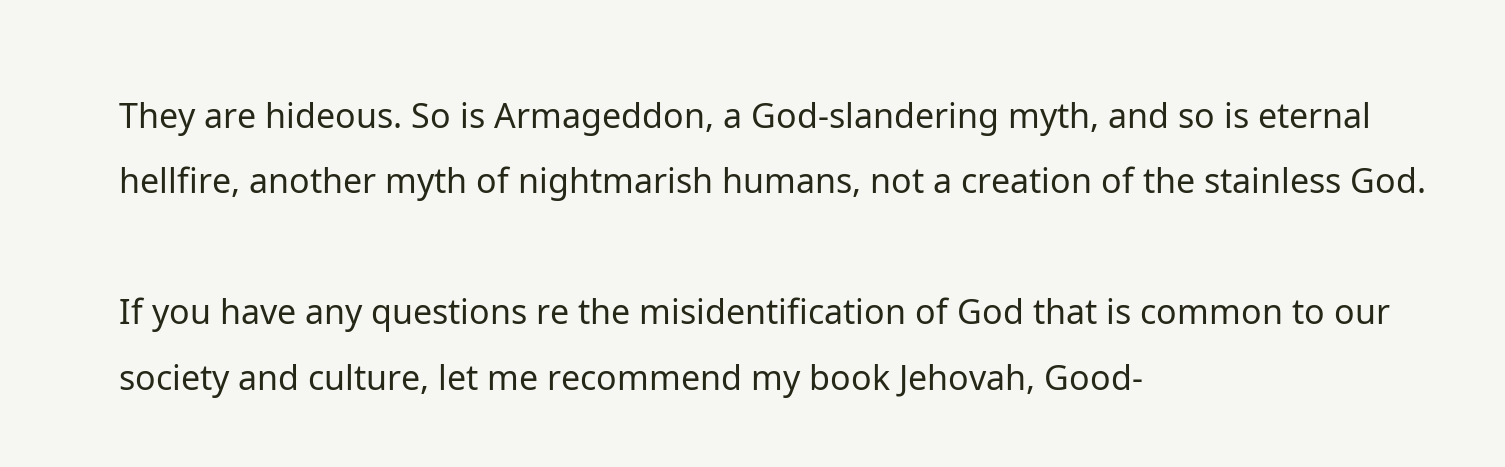They are hideous. So is Armageddon, a God-slandering myth, and so is eternal hellfire, another myth of nightmarish humans, not a creation of the stainless God.

If you have any questions re the misidentification of God that is common to our society and culture, let me recommend my book Jehovah, Good-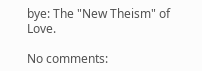bye: The "New Theism" of Love.

No comments: